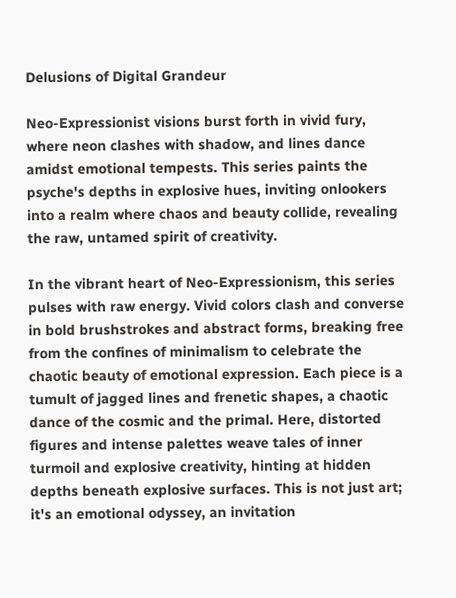Delusions of Digital Grandeur

Neo-Expressionist visions burst forth in vivid fury, where neon clashes with shadow, and lines dance amidst emotional tempests. This series paints the psyche's depths in explosive hues, inviting onlookers into a realm where chaos and beauty collide, revealing the raw, untamed spirit of creativity.

In the vibrant heart of Neo-Expressionism, this series pulses with raw energy. Vivid colors clash and converse in bold brushstrokes and abstract forms, breaking free from the confines of minimalism to celebrate the chaotic beauty of emotional expression. Each piece is a tumult of jagged lines and frenetic shapes, a chaotic dance of the cosmic and the primal. Here, distorted figures and intense palettes weave tales of inner turmoil and explosive creativity, hinting at hidden depths beneath explosive surfaces. This is not just art; it's an emotional odyssey, an invitation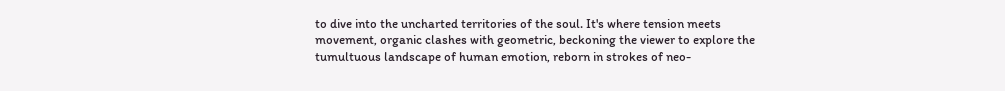to dive into the uncharted territories of the soul. It's where tension meets movement, organic clashes with geometric, beckoning the viewer to explore the tumultuous landscape of human emotion, reborn in strokes of neo-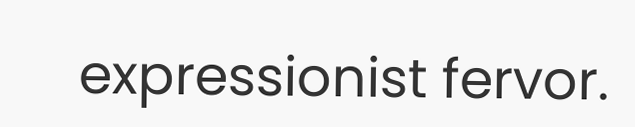expressionist fervor.